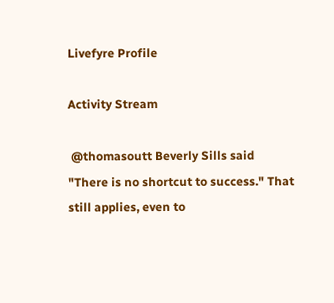Livefyre Profile

Activity Stream

 @thomasoutt Beverly Sills said "There is no shortcut to success." That still applies, even to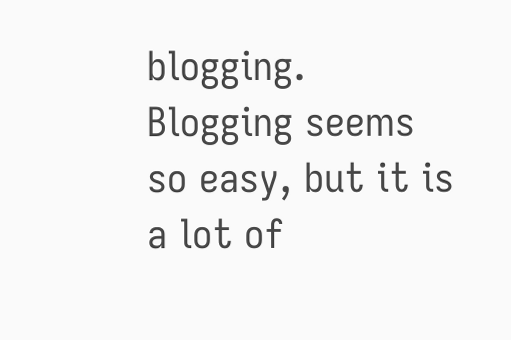blogging.  Blogging seems so easy, but it is a lot of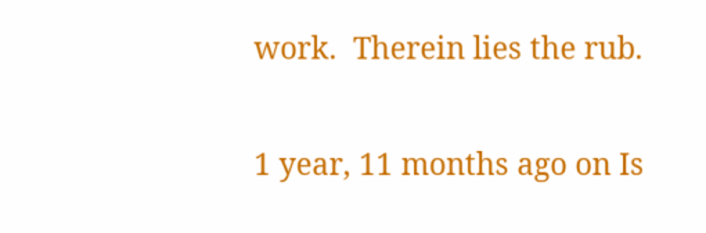work.  Therein lies the rub.

1 year, 11 months ago on Is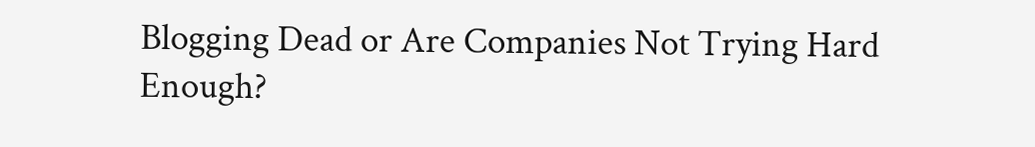Blogging Dead or Are Companies Not Trying Hard Enough?